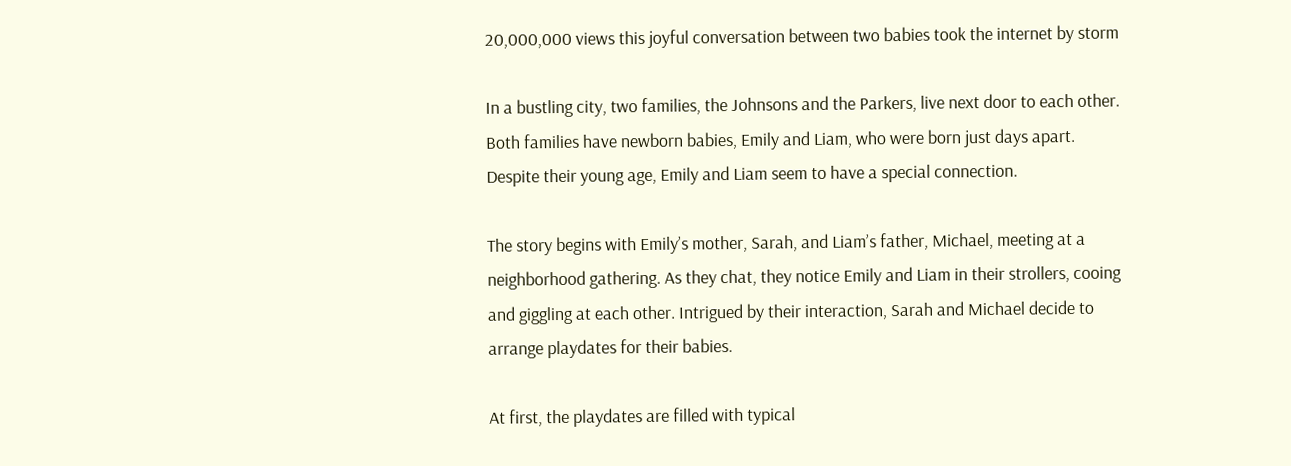20,000,000 views this joyful conversation between two babies took the internet by storm

In a bustling city, two families, the Johnsons and the Parkers, live next door to each other. Both families have newborn babies, Emily and Liam, who were born just days apart. Despite their young age, Emily and Liam seem to have a special connection.

The story begins with Emily’s mother, Sarah, and Liam’s father, Michael, meeting at a neighborhood gathering. As they chat, they notice Emily and Liam in their strollers, cooing and giggling at each other. Intrigued by their interaction, Sarah and Michael decide to arrange playdates for their babies.

At first, the playdates are filled with typical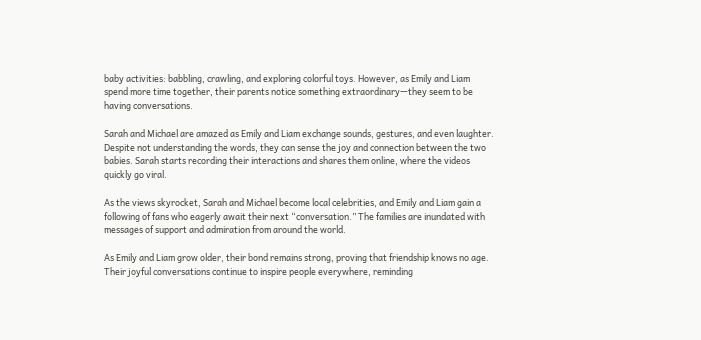baby activities: babbling, crawling, and exploring colorful toys. However, as Emily and Liam spend more time together, their parents notice something extraordinary—they seem to be having conversations.

Sarah and Michael are amazed as Emily and Liam exchange sounds, gestures, and even laughter. Despite not understanding the words, they can sense the joy and connection between the two babies. Sarah starts recording their interactions and shares them online, where the videos quickly go viral.

As the views skyrocket, Sarah and Michael become local celebrities, and Emily and Liam gain a following of fans who eagerly await their next “conversation.” The families are inundated with messages of support and admiration from around the world.

As Emily and Liam grow older, their bond remains strong, proving that friendship knows no age. Their joyful conversations continue to inspire people everywhere, reminding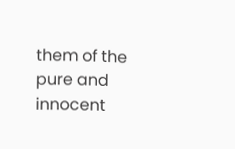them of the pure and innocent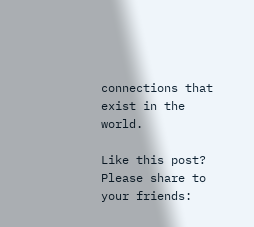connections that exist in the world.

Like this post? Please share to your friends: